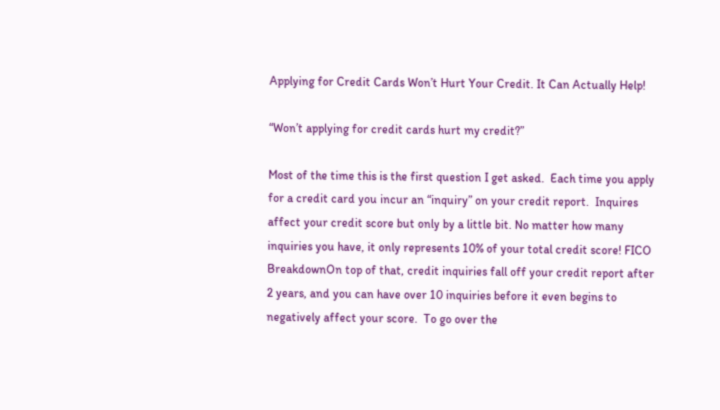Applying for Credit Cards Won’t Hurt Your Credit. It Can Actually Help!

“Won’t applying for credit cards hurt my credit?”

Most of the time this is the first question I get asked.  Each time you apply for a credit card you incur an “inquiry” on your credit report.  Inquires affect your credit score but only by a little bit. No matter how many inquiries you have, it only represents 10% of your total credit score! FICO BreakdownOn top of that, credit inquiries fall off your credit report after 2 years, and you can have over 10 inquiries before it even begins to negatively affect your score.  To go over the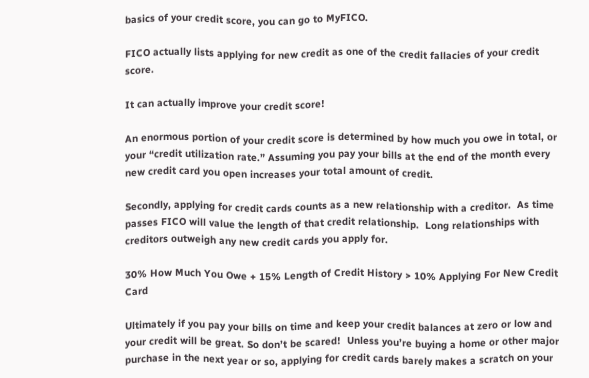basics of your credit score, you can go to MyFICO.

FICO actually lists applying for new credit as one of the credit fallacies of your credit score.

It can actually improve your credit score!

An enormous portion of your credit score is determined by how much you owe in total, or your “credit utilization rate.” Assuming you pay your bills at the end of the month every new credit card you open increases your total amount of credit.

Secondly, applying for credit cards counts as a new relationship with a creditor.  As time passes FICO will value the length of that credit relationship.  Long relationships with creditors outweigh any new credit cards you apply for.

30% How Much You Owe + 15% Length of Credit History > 10% Applying For New Credit Card

Ultimately if you pay your bills on time and keep your credit balances at zero or low and your credit will be great. So don’t be scared!  Unless you’re buying a home or other major purchase in the next year or so, applying for credit cards barely makes a scratch on your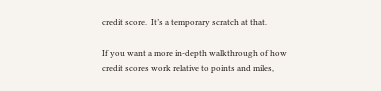credit score.  It’s a temporary scratch at that.

If you want a more in-depth walkthrough of how credit scores work relative to points and miles,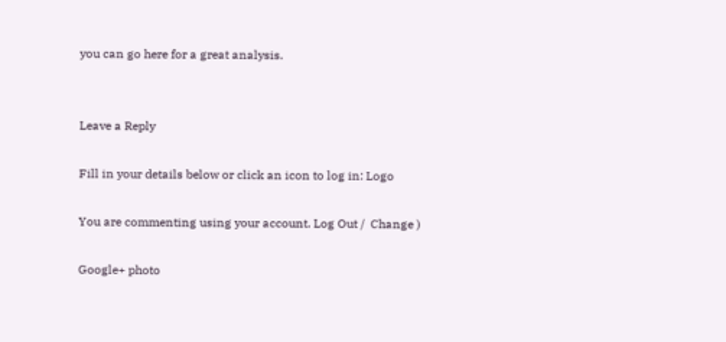you can go here for a great analysis.


Leave a Reply

Fill in your details below or click an icon to log in: Logo

You are commenting using your account. Log Out /  Change )

Google+ photo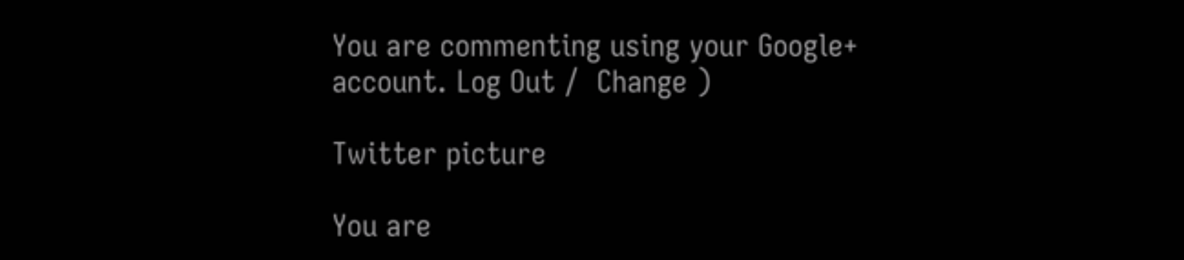You are commenting using your Google+ account. Log Out /  Change )

Twitter picture

You are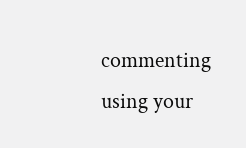commenting using your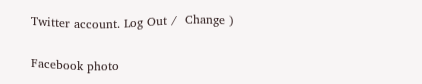Twitter account. Log Out /  Change )

Facebook photo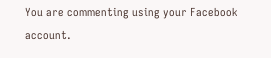You are commenting using your Facebook account.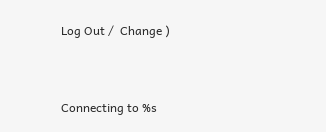Log Out /  Change )


Connecting to %s